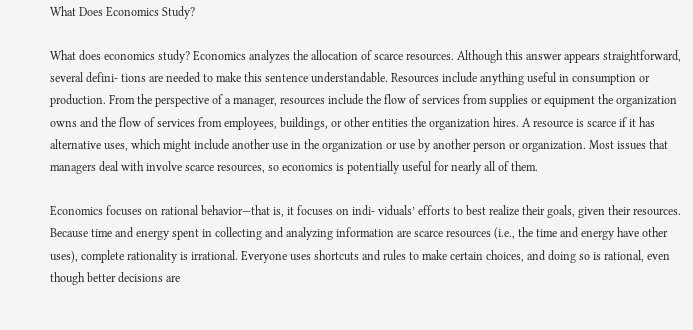What Does Economics Study?

What does economics study? Economics analyzes the allocation of scarce resources. Although this answer appears straightforward, several defini- tions are needed to make this sentence understandable. Resources include anything useful in consumption or production. From the perspective of a manager, resources include the flow of services from supplies or equipment the organization owns and the flow of services from employees, buildings, or other entities the organization hires. A resource is scarce if it has alternative uses, which might include another use in the organization or use by another person or organization. Most issues that managers deal with involve scarce resources, so economics is potentially useful for nearly all of them.

Economics focuses on rational behavior—that is, it focuses on indi- viduals’ efforts to best realize their goals, given their resources. Because time and energy spent in collecting and analyzing information are scarce resources (i.e., the time and energy have other uses), complete rationality is irrational. Everyone uses shortcuts and rules to make certain choices, and doing so is rational, even though better decisions are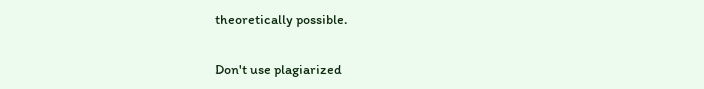theoretically possible.

Don't use plagiarized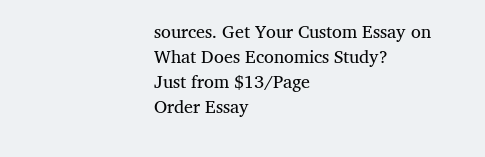sources. Get Your Custom Essay on
What Does Economics Study?
Just from $13/Page
Order Essay